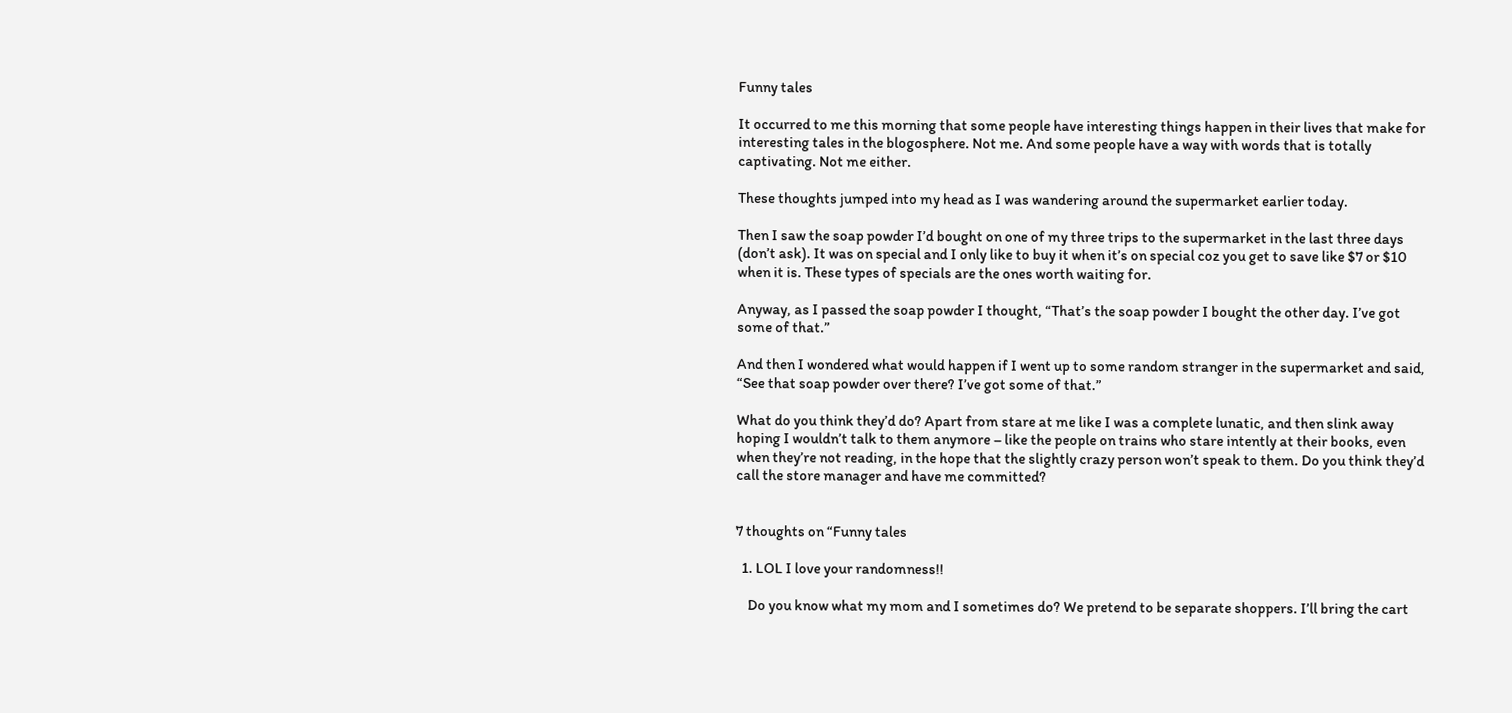Funny tales

It occurred to me this morning that some people have interesting things happen in their lives that make for interesting tales in the blogosphere. Not me. And some people have a way with words that is totally captivating. Not me either.

These thoughts jumped into my head as I was wandering around the supermarket earlier today.

Then I saw the soap powder I’d bought on one of my three trips to the supermarket in the last three days (don’t ask). It was on special and I only like to buy it when it’s on special coz you get to save like $7 or $10 when it is. These types of specials are the ones worth waiting for.

Anyway, as I passed the soap powder I thought, “That’s the soap powder I bought the other day. I’ve got some of that.”

And then I wondered what would happen if I went up to some random stranger in the supermarket and said, “See that soap powder over there? I’ve got some of that.”

What do you think they’d do? Apart from stare at me like I was a complete lunatic, and then slink away hoping I wouldn’t talk to them anymore – like the people on trains who stare intently at their books, even when they’re not reading, in the hope that the slightly crazy person won’t speak to them. Do you think they’d call the store manager and have me committed?


7 thoughts on “Funny tales

  1. LOL I love your randomness!!

    Do you know what my mom and I sometimes do? We pretend to be separate shoppers. I’ll bring the cart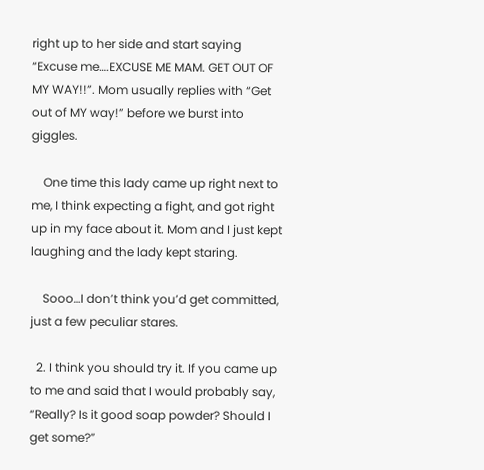right up to her side and start saying “Excuse me….EXCUSE ME MAM. GET OUT OF MY WAY!!”. Mom usually replies with “Get out of MY way!” before we burst into giggles.

    One time this lady came up right next to me, I think expecting a fight, and got right up in my face about it. Mom and I just kept laughing and the lady kept staring.

    Sooo…I don’t think you’d get committed, just a few peculiar stares.

  2. I think you should try it. If you came up to me and said that I would probably say, “Really? Is it good soap powder? Should I get some?”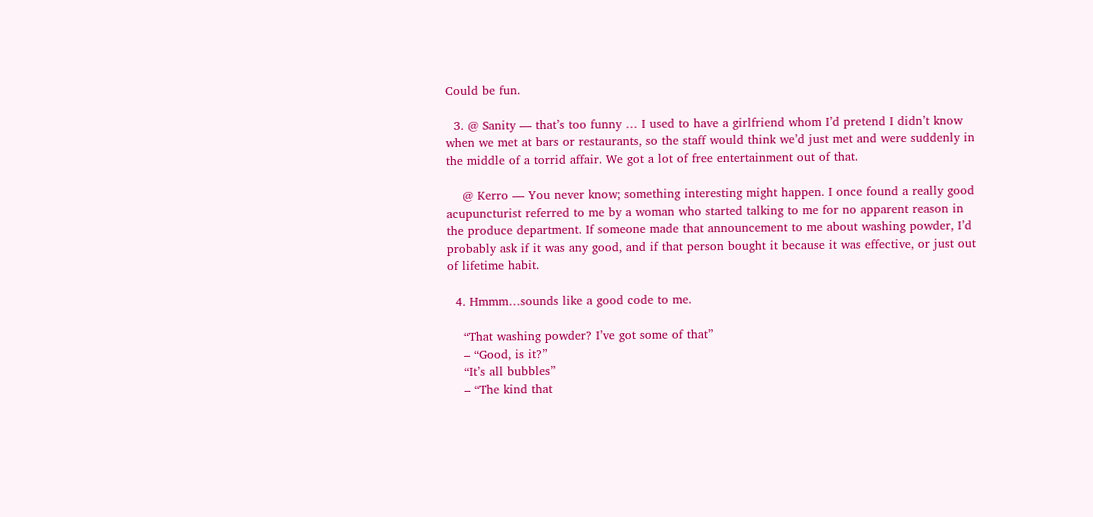Could be fun.

  3. @ Sanity — that’s too funny … I used to have a girlfriend whom I’d pretend I didn’t know when we met at bars or restaurants, so the staff would think we’d just met and were suddenly in the middle of a torrid affair. We got a lot of free entertainment out of that.

    @ Kerro — You never know; something interesting might happen. I once found a really good acupuncturist referred to me by a woman who started talking to me for no apparent reason in the produce department. If someone made that announcement to me about washing powder, I’d probably ask if it was any good, and if that person bought it because it was effective, or just out of lifetime habit.

  4. Hmmm…sounds like a good code to me.

    “That washing powder? I’ve got some of that”
    – “Good, is it?”
    “It’s all bubbles”
    – “The kind that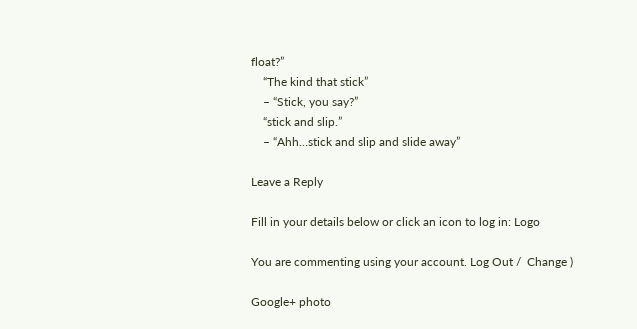float?”
    “The kind that stick”
    – “Stick, you say?”
    “stick and slip.”
    – “Ahh…stick and slip and slide away”

Leave a Reply

Fill in your details below or click an icon to log in: Logo

You are commenting using your account. Log Out /  Change )

Google+ photo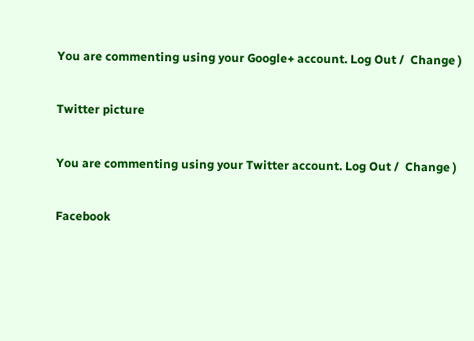You are commenting using your Google+ account. Log Out /  Change )

Twitter picture

You are commenting using your Twitter account. Log Out /  Change )

Facebook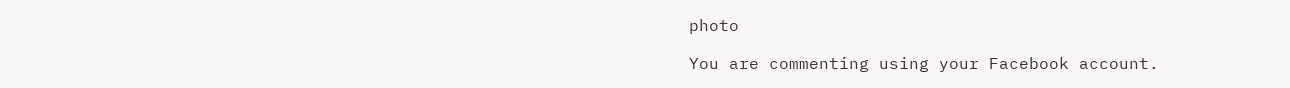photo

You are commenting using your Facebook account.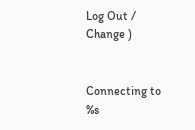Log Out /  Change )


Connecting to %s